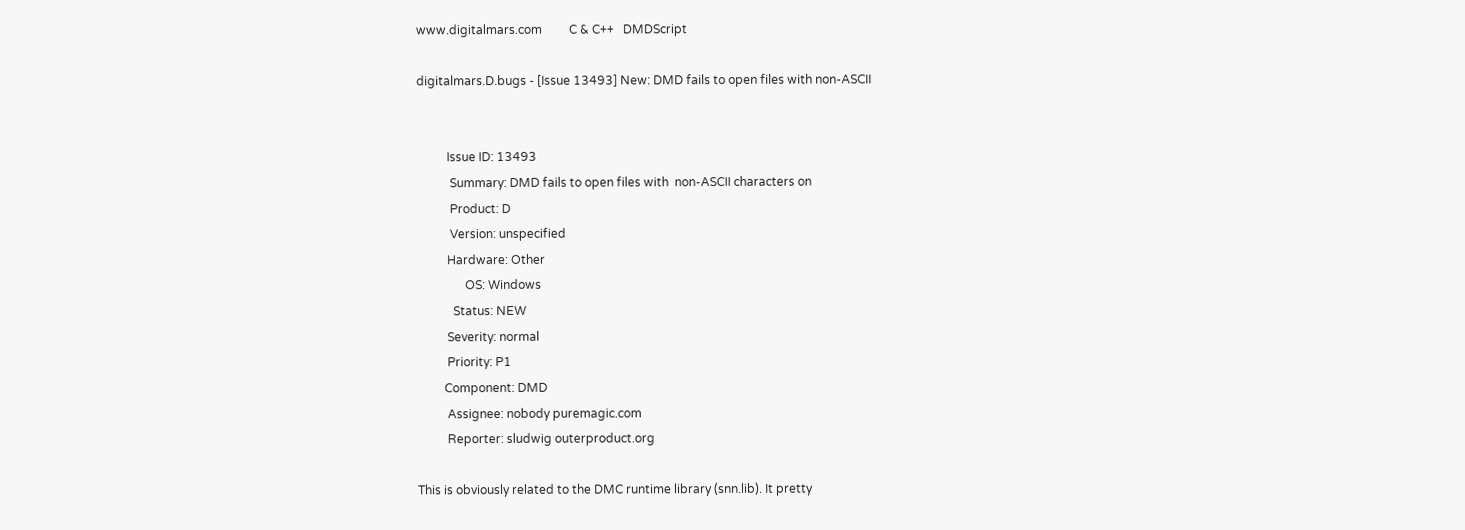www.digitalmars.com         C & C++   DMDScript

digitalmars.D.bugs - [Issue 13493] New: DMD fails to open files with non-ASCII


          Issue ID: 13493
           Summary: DMD fails to open files with  non-ASCII characters on
           Product: D
           Version: unspecified
          Hardware: Other
                OS: Windows
            Status: NEW
          Severity: normal
          Priority: P1
         Component: DMD
          Assignee: nobody puremagic.com
          Reporter: sludwig outerproduct.org

This is obviously related to the DMC runtime library (snn.lib). It pretty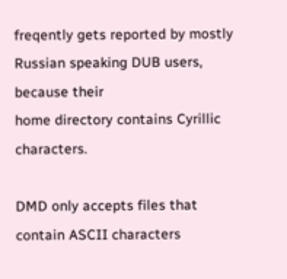freqently gets reported by mostly Russian speaking DUB users, because their
home directory contains Cyrillic characters.

DMD only accepts files that contain ASCII characters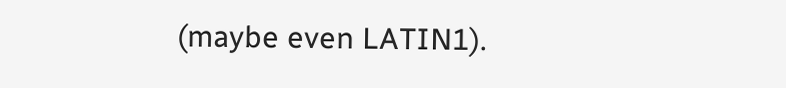(maybe even LATIN1).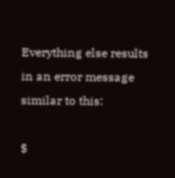Everything else results in an error message similar to this:

$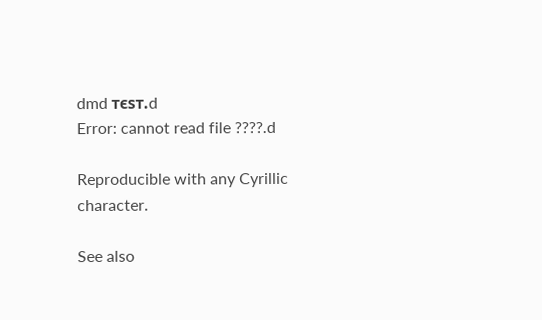dmd тєѕт.d
Error: cannot read file ????.d

Reproducible with any Cyrillic character.

See also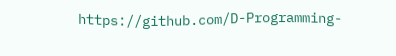https://github.com/D-Programming-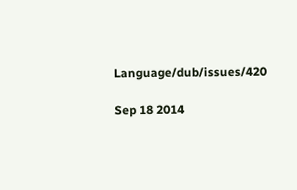Language/dub/issues/420

Sep 18 2014